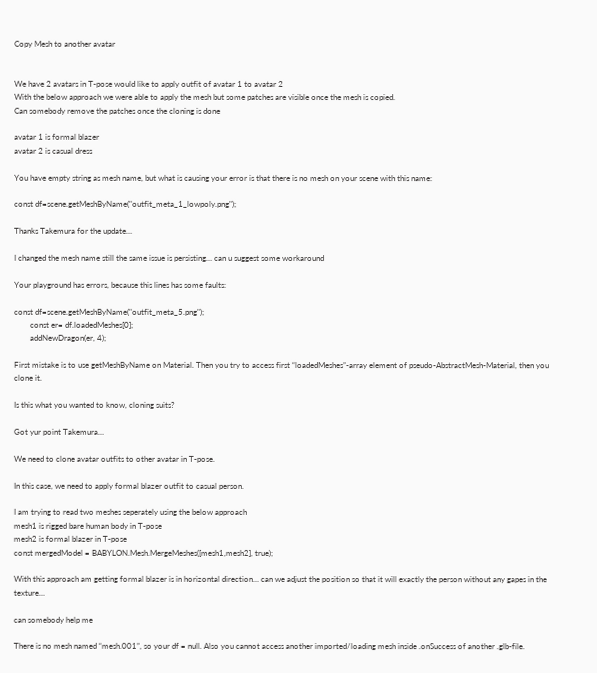Copy Mesh to another avatar


We have 2 avatars in T-pose would like to apply outfit of avatar 1 to avatar 2
With the below approach we were able to apply the mesh but some patches are visible once the mesh is copied.
Can somebody remove the patches once the cloning is done

avatar 1 is formal blazer
avatar 2 is casual dress

You have empty string as mesh name, but what is causing your error is that there is no mesh on your scene with this name:

const df=scene.getMeshByName("outfit_meta_1_lowpoly.png");

Thanks Takemura for the update…

I changed the mesh name still the same issue is persisting… can u suggest some workaround

Your playground has errors, because this lines has some faults:

const df=scene.getMeshByName("outfit_meta_5.png");
        const er= df.loadedMeshes[0];
        addNewDragon(er, 4);

First mistake is to use getMeshByName on Material. Then you try to access first “loadedMeshes”-array element of pseudo-AbstractMesh-Material, then you clone it.

Is this what you wanted to know, cloning suits?

Got yur point Takemura…

We need to clone avatar outfits to other avatar in T-pose.

In this case, we need to apply formal blazer outfit to casual person.

I am trying to read two meshes seperately using the below approach
mesh1 is rigged bare human body in T-pose
mesh2 is formal blazer in T-pose
const mergedModel = BABYLON.Mesh.MergeMeshes([mesh1,mesh2], true);

With this approach am getting formal blazer is in horizontal direction… can we adjust the position so that it will exactly the person without any gapes in the texture…

can somebody help me

There is no mesh named “mesh.001”, so your df = null. Also you cannot access another imported/loading mesh inside .onSuccess of another .glb-file.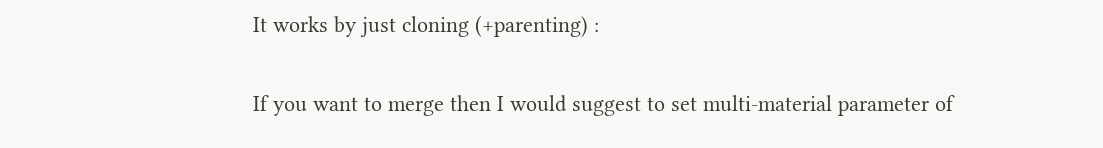It works by just cloning (+parenting) :

If you want to merge then I would suggest to set multi-material parameter of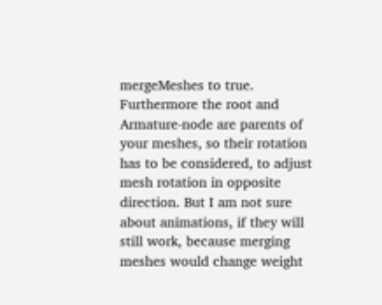mergeMeshes to true. Furthermore the root and Armature-node are parents of your meshes, so their rotation has to be considered, to adjust mesh rotation in opposite direction. But I am not sure about animations, if they will still work, because merging meshes would change weight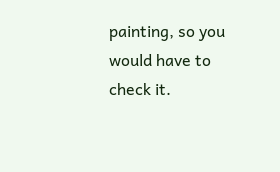painting, so you would have to check it.